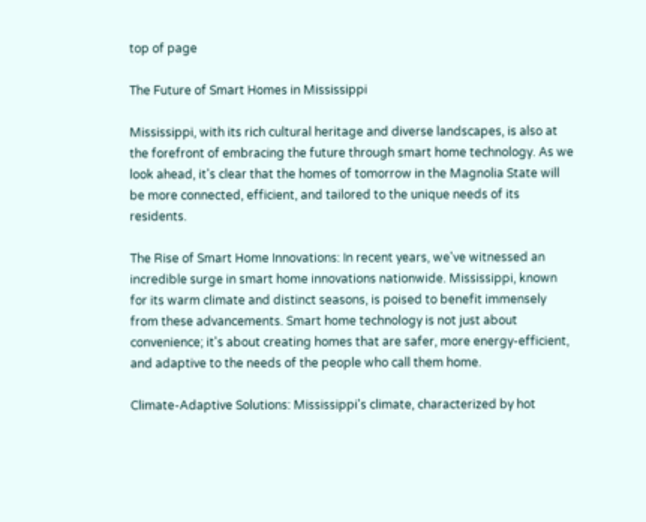top of page

The Future of Smart Homes in Mississippi

Mississippi, with its rich cultural heritage and diverse landscapes, is also at the forefront of embracing the future through smart home technology. As we look ahead, it's clear that the homes of tomorrow in the Magnolia State will be more connected, efficient, and tailored to the unique needs of its residents.

The Rise of Smart Home Innovations: In recent years, we've witnessed an incredible surge in smart home innovations nationwide. Mississippi, known for its warm climate and distinct seasons, is poised to benefit immensely from these advancements. Smart home technology is not just about convenience; it's about creating homes that are safer, more energy-efficient, and adaptive to the needs of the people who call them home.

Climate-Adaptive Solutions: Mississippi's climate, characterized by hot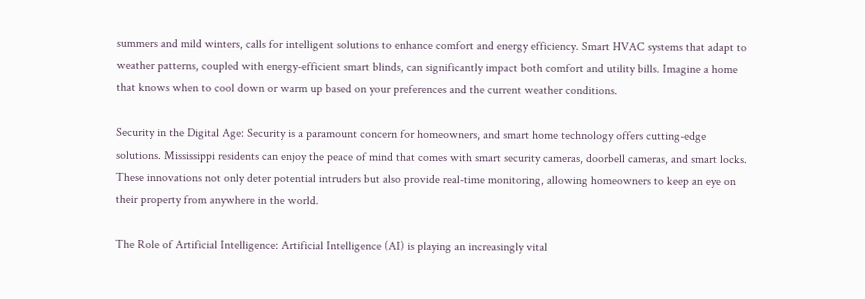summers and mild winters, calls for intelligent solutions to enhance comfort and energy efficiency. Smart HVAC systems that adapt to weather patterns, coupled with energy-efficient smart blinds, can significantly impact both comfort and utility bills. Imagine a home that knows when to cool down or warm up based on your preferences and the current weather conditions.

Security in the Digital Age: Security is a paramount concern for homeowners, and smart home technology offers cutting-edge solutions. Mississippi residents can enjoy the peace of mind that comes with smart security cameras, doorbell cameras, and smart locks. These innovations not only deter potential intruders but also provide real-time monitoring, allowing homeowners to keep an eye on their property from anywhere in the world.

The Role of Artificial Intelligence: Artificial Intelligence (AI) is playing an increasingly vital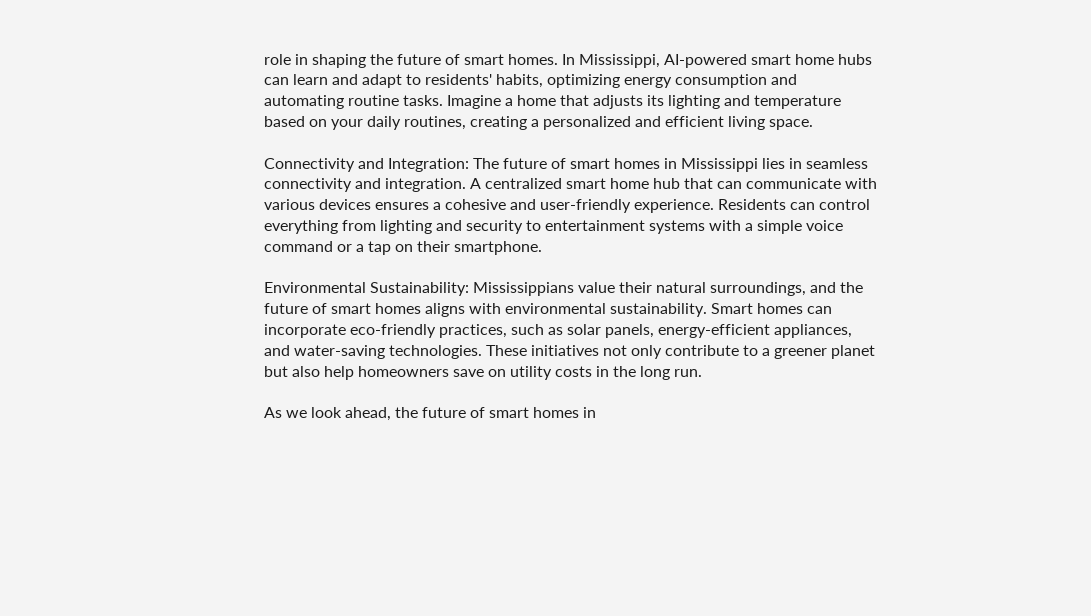role in shaping the future of smart homes. In Mississippi, AI-powered smart home hubs can learn and adapt to residents' habits, optimizing energy consumption and automating routine tasks. Imagine a home that adjusts its lighting and temperature based on your daily routines, creating a personalized and efficient living space.

Connectivity and Integration: The future of smart homes in Mississippi lies in seamless connectivity and integration. A centralized smart home hub that can communicate with various devices ensures a cohesive and user-friendly experience. Residents can control everything from lighting and security to entertainment systems with a simple voice command or a tap on their smartphone.

Environmental Sustainability: Mississippians value their natural surroundings, and the future of smart homes aligns with environmental sustainability. Smart homes can incorporate eco-friendly practices, such as solar panels, energy-efficient appliances, and water-saving technologies. These initiatives not only contribute to a greener planet but also help homeowners save on utility costs in the long run.

As we look ahead, the future of smart homes in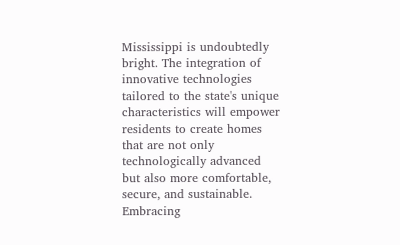Mississippi is undoubtedly bright. The integration of innovative technologies tailored to the state's unique characteristics will empower residents to create homes that are not only technologically advanced but also more comfortable, secure, and sustainable. Embracing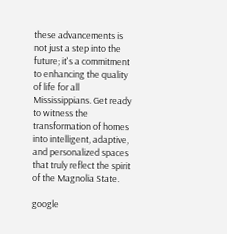these advancements is not just a step into the future; it's a commitment to enhancing the quality of life for all Mississippians. Get ready to witness the transformation of homes into intelligent, adaptive, and personalized spaces that truly reflect the spirit of the Magnolia State.

google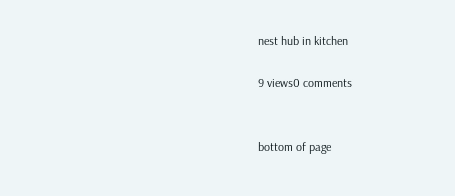nest hub in kitchen

9 views0 comments


bottom of page